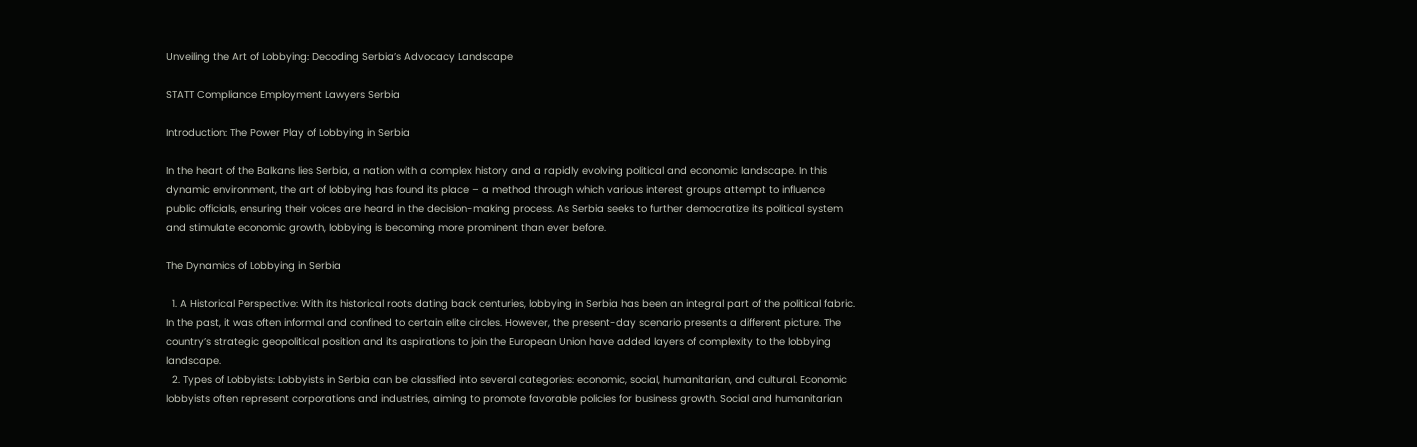Unveiling the Art of Lobbying: Decoding Serbia’s Advocacy Landscape

STATT Compliance Employment Lawyers Serbia

Introduction: The Power Play of Lobbying in Serbia

In the heart of the Balkans lies Serbia, a nation with a complex history and a rapidly evolving political and economic landscape. In this dynamic environment, the art of lobbying has found its place – a method through which various interest groups attempt to influence public officials, ensuring their voices are heard in the decision-making process. As Serbia seeks to further democratize its political system and stimulate economic growth, lobbying is becoming more prominent than ever before.

The Dynamics of Lobbying in Serbia

  1. A Historical Perspective: With its historical roots dating back centuries, lobbying in Serbia has been an integral part of the political fabric. In the past, it was often informal and confined to certain elite circles. However, the present-day scenario presents a different picture. The country’s strategic geopolitical position and its aspirations to join the European Union have added layers of complexity to the lobbying landscape.
  2. Types of Lobbyists: Lobbyists in Serbia can be classified into several categories: economic, social, humanitarian, and cultural. Economic lobbyists often represent corporations and industries, aiming to promote favorable policies for business growth. Social and humanitarian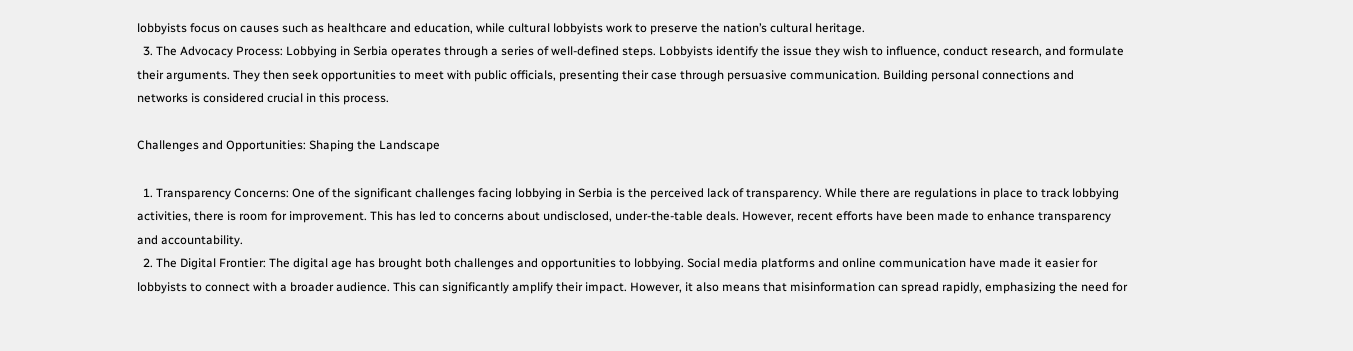lobbyists focus on causes such as healthcare and education, while cultural lobbyists work to preserve the nation’s cultural heritage.
  3. The Advocacy Process: Lobbying in Serbia operates through a series of well-defined steps. Lobbyists identify the issue they wish to influence, conduct research, and formulate their arguments. They then seek opportunities to meet with public officials, presenting their case through persuasive communication. Building personal connections and networks is considered crucial in this process.

Challenges and Opportunities: Shaping the Landscape

  1. Transparency Concerns: One of the significant challenges facing lobbying in Serbia is the perceived lack of transparency. While there are regulations in place to track lobbying activities, there is room for improvement. This has led to concerns about undisclosed, under-the-table deals. However, recent efforts have been made to enhance transparency and accountability.
  2. The Digital Frontier: The digital age has brought both challenges and opportunities to lobbying. Social media platforms and online communication have made it easier for lobbyists to connect with a broader audience. This can significantly amplify their impact. However, it also means that misinformation can spread rapidly, emphasizing the need for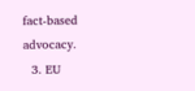fact-based advocacy.
  3. EU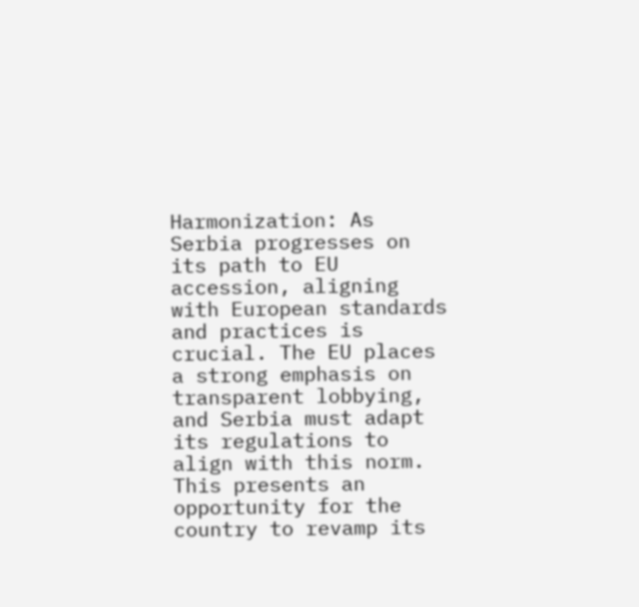Harmonization: As Serbia progresses on its path to EU accession, aligning with European standards and practices is crucial. The EU places a strong emphasis on transparent lobbying, and Serbia must adapt its regulations to align with this norm. This presents an opportunity for the country to revamp its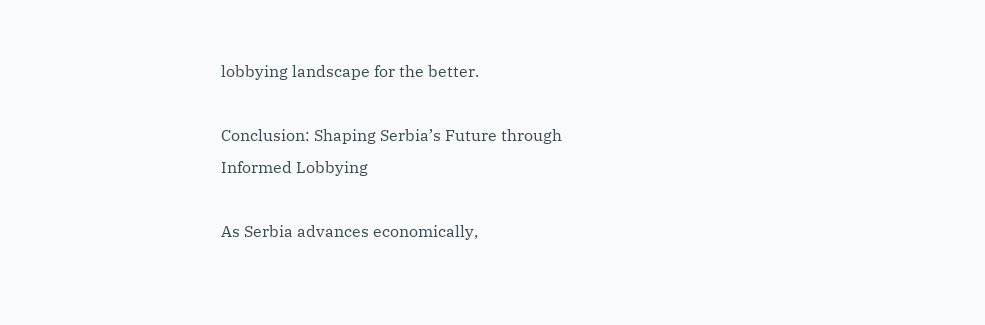lobbying landscape for the better.

Conclusion: Shaping Serbia’s Future through Informed Lobbying

As Serbia advances economically,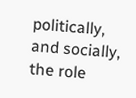politically, and socially, the role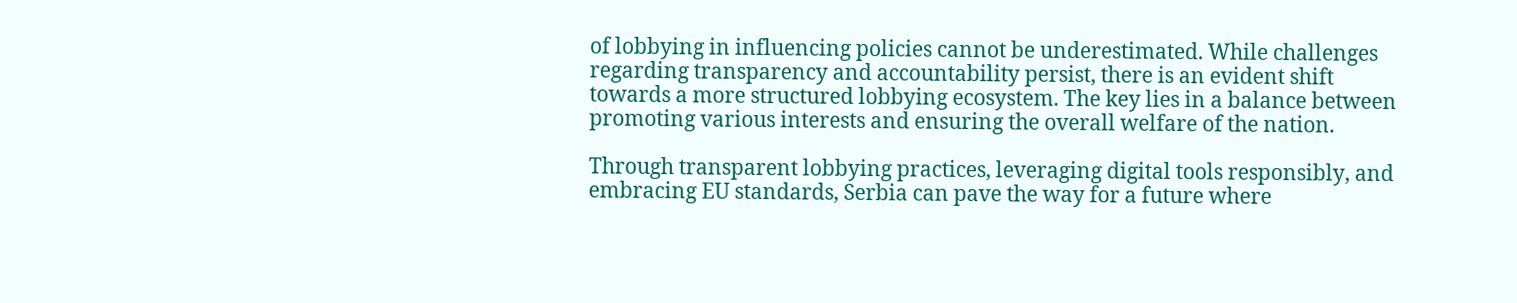of lobbying in influencing policies cannot be underestimated. While challenges regarding transparency and accountability persist, there is an evident shift towards a more structured lobbying ecosystem. The key lies in a balance between promoting various interests and ensuring the overall welfare of the nation.

Through transparent lobbying practices, leveraging digital tools responsibly, and embracing EU standards, Serbia can pave the way for a future where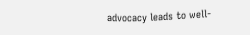advocacy leads to well-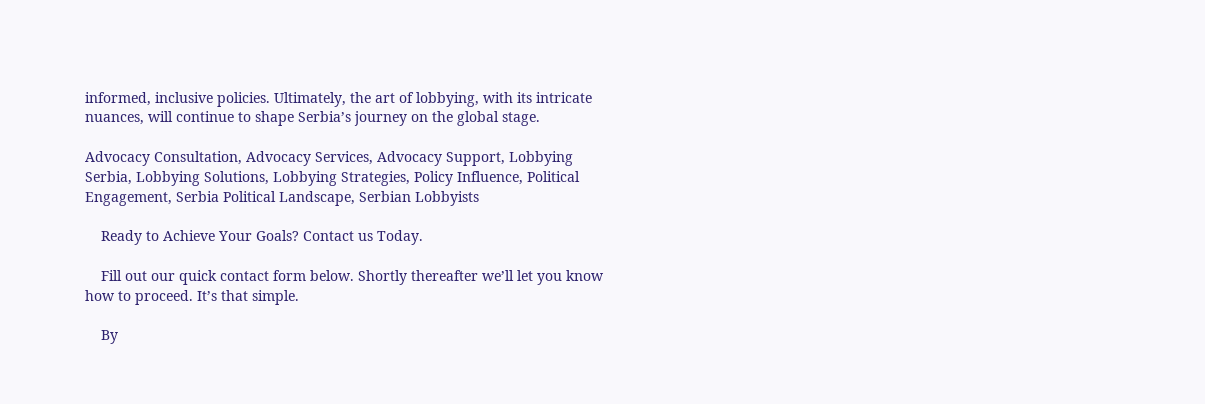informed, inclusive policies. Ultimately, the art of lobbying, with its intricate nuances, will continue to shape Serbia’s journey on the global stage.

Advocacy Consultation, Advocacy Services, Advocacy Support, Lobbying Serbia, Lobbying Solutions, Lobbying Strategies, Policy Influence, Political Engagement, Serbia Political Landscape, Serbian Lobbyists

    Ready to Achieve Your Goals? Contact us Today.

    Fill out our quick contact form below. Shortly thereafter we’ll let you know how to proceed. It’s that simple.

    By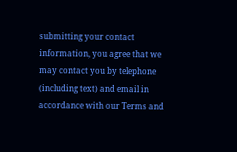submitting your contact information, you agree that we may contact you by telephone (including text) and email in accordance with our Terms and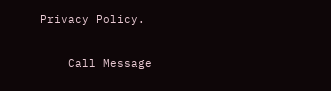Privacy Policy.

    Call Message